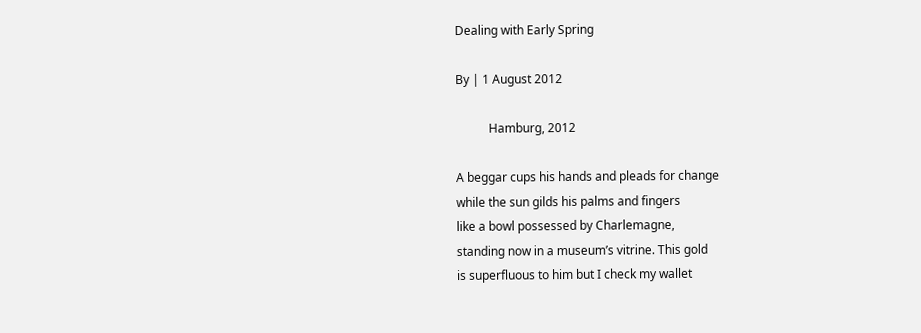Dealing with Early Spring

By | 1 August 2012

           Hamburg, 2012

A beggar cups his hands and pleads for change
while the sun gilds his palms and fingers
like a bowl possessed by Charlemagne,
standing now in a museum’s vitrine. This gold
is superfluous to him but I check my wallet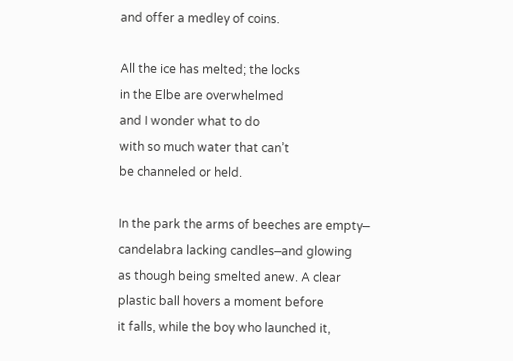and offer a medley of coins.

All the ice has melted; the locks
in the Elbe are overwhelmed
and I wonder what to do
with so much water that can’t
be channeled or held.

In the park the arms of beeches are empty⎯
candelabra lacking candles⎯and glowing
as though being smelted anew. A clear
plastic ball hovers a moment before
it falls, while the boy who launched it,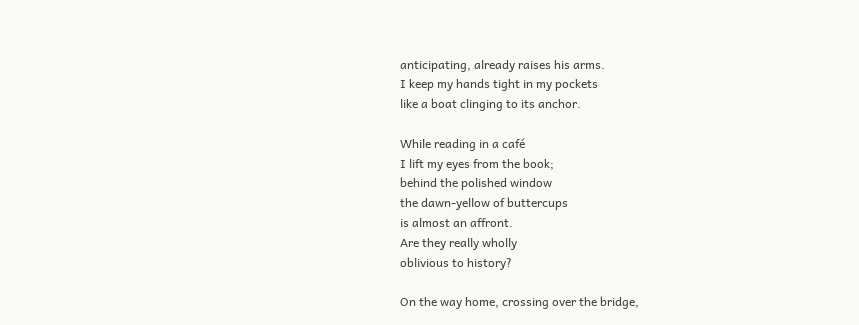anticipating, already raises his arms.
I keep my hands tight in my pockets
like a boat clinging to its anchor.

While reading in a café
I lift my eyes from the book;
behind the polished window
the dawn-yellow of buttercups
is almost an affront.
Are they really wholly
oblivious to history?

On the way home, crossing over the bridge,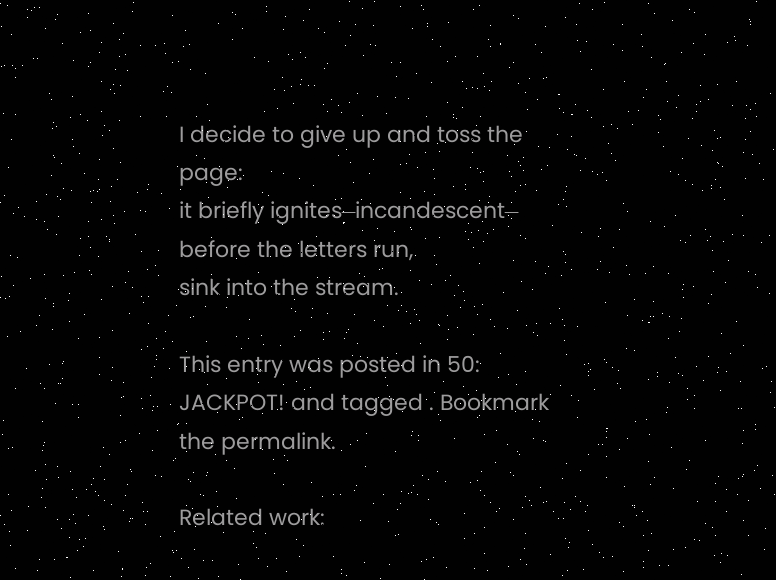I decide to give up and toss the page:
it briefly ignites⎯incandescent⎯
before the letters run,
sink into the stream.

This entry was posted in 50: JACKPOT! and tagged . Bookmark the permalink.

Related work: